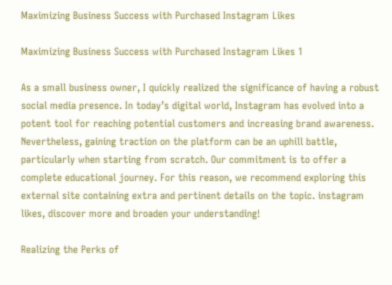Maximizing Business Success with Purchased Instagram Likes

Maximizing Business Success with Purchased Instagram Likes 1

As a small business owner, I quickly realized the significance of having a robust social media presence. In today’s digital world, Instagram has evolved into a potent tool for reaching potential customers and increasing brand awareness. Nevertheless, gaining traction on the platform can be an uphill battle, particularly when starting from scratch. Our commitment is to offer a complete educational journey. For this reason, we recommend exploring this external site containing extra and pertinent details on the topic. instagram likes, discover more and broaden your understanding!

Realizing the Perks of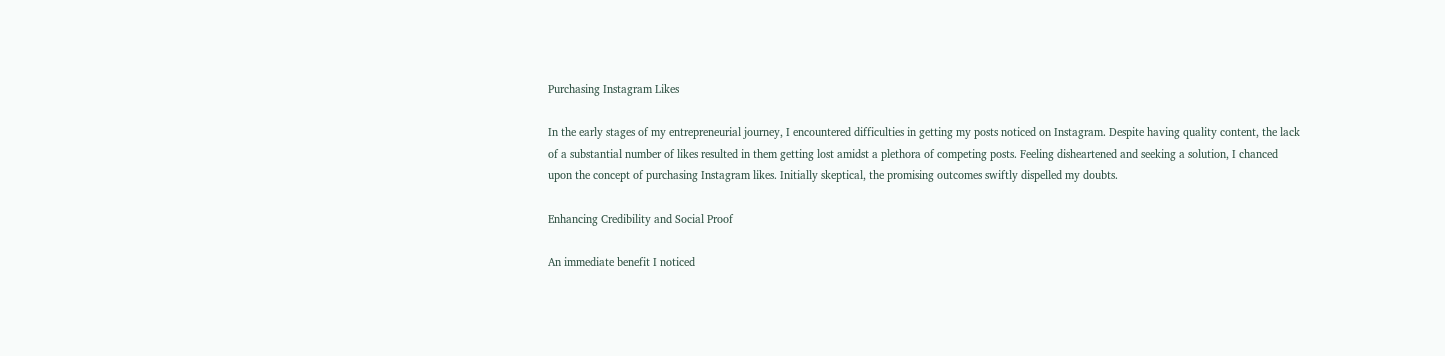Purchasing Instagram Likes

In the early stages of my entrepreneurial journey, I encountered difficulties in getting my posts noticed on Instagram. Despite having quality content, the lack of a substantial number of likes resulted in them getting lost amidst a plethora of competing posts. Feeling disheartened and seeking a solution, I chanced upon the concept of purchasing Instagram likes. Initially skeptical, the promising outcomes swiftly dispelled my doubts.

Enhancing Credibility and Social Proof

An immediate benefit I noticed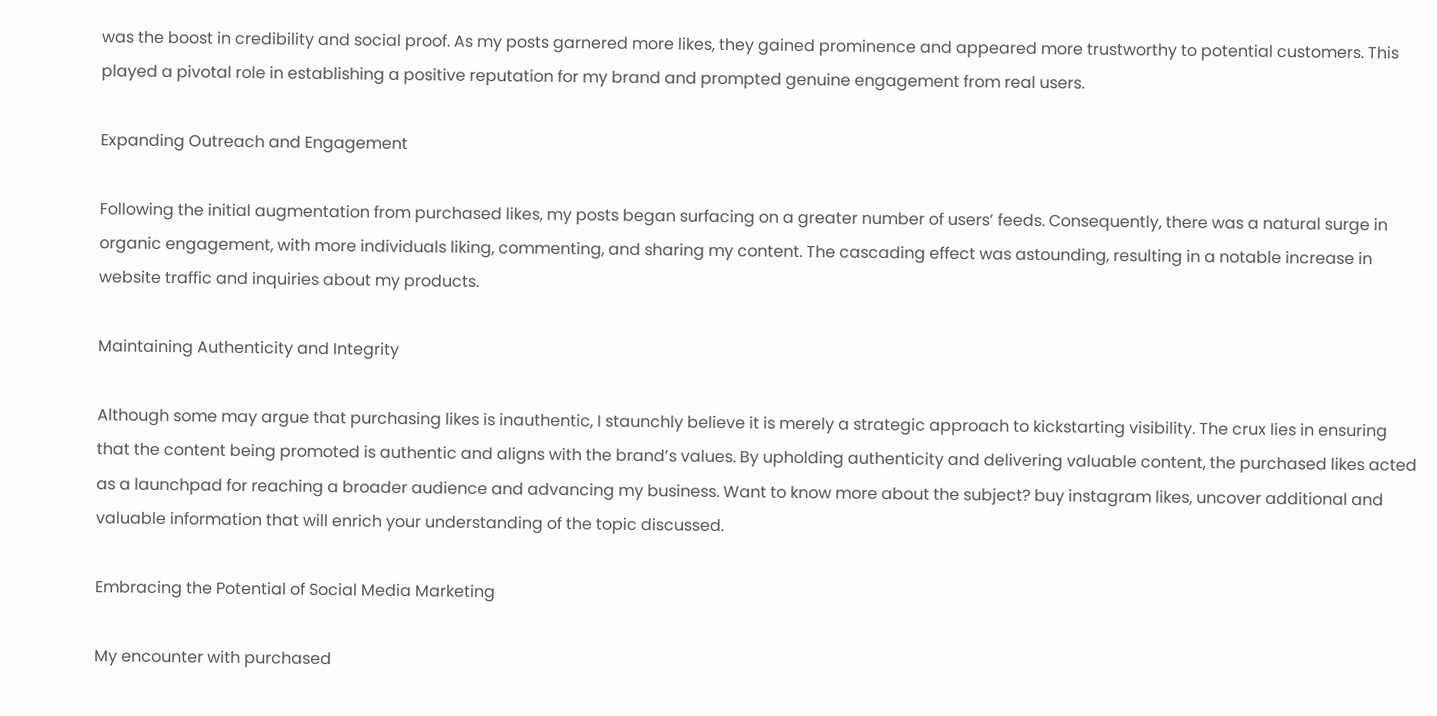was the boost in credibility and social proof. As my posts garnered more likes, they gained prominence and appeared more trustworthy to potential customers. This played a pivotal role in establishing a positive reputation for my brand and prompted genuine engagement from real users.

Expanding Outreach and Engagement

Following the initial augmentation from purchased likes, my posts began surfacing on a greater number of users’ feeds. Consequently, there was a natural surge in organic engagement, with more individuals liking, commenting, and sharing my content. The cascading effect was astounding, resulting in a notable increase in website traffic and inquiries about my products.

Maintaining Authenticity and Integrity

Although some may argue that purchasing likes is inauthentic, I staunchly believe it is merely a strategic approach to kickstarting visibility. The crux lies in ensuring that the content being promoted is authentic and aligns with the brand’s values. By upholding authenticity and delivering valuable content, the purchased likes acted as a launchpad for reaching a broader audience and advancing my business. Want to know more about the subject? buy instagram likes, uncover additional and valuable information that will enrich your understanding of the topic discussed.

Embracing the Potential of Social Media Marketing

My encounter with purchased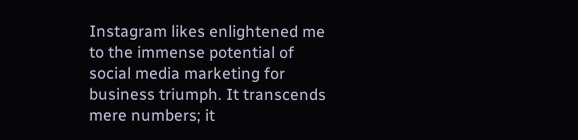Instagram likes enlightened me to the immense potential of social media marketing for business triumph. It transcends mere numbers; it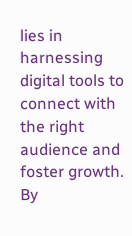lies in harnessing digital tools to connect with the right audience and foster growth. By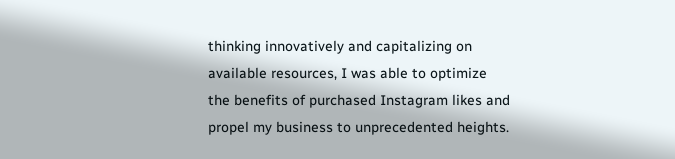thinking innovatively and capitalizing on available resources, I was able to optimize the benefits of purchased Instagram likes and propel my business to unprecedented heights.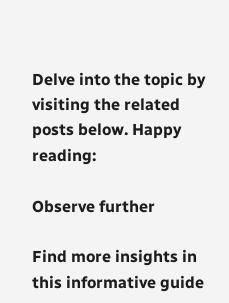Delve into the topic by visiting the related posts below. Happy reading:

Observe further

Find more insights in this informative guide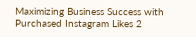Maximizing Business Success with Purchased Instagram Likes 2